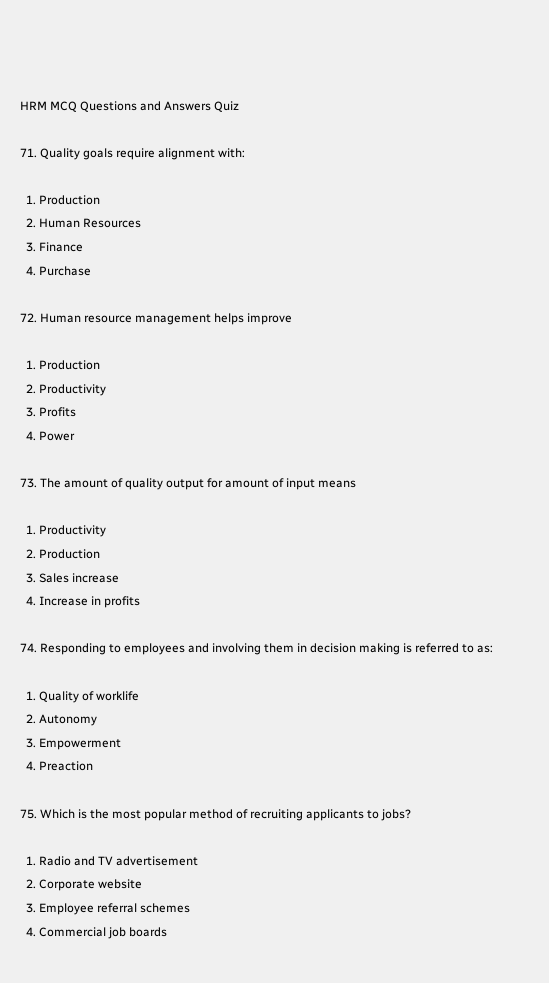HRM MCQ Questions and Answers Quiz

71. Quality goals require alignment with:

  1. Production
  2. Human Resources
  3. Finance
  4. Purchase

72. Human resource management helps improve

  1. Production
  2. Productivity
  3. Profits
  4. Power

73. The amount of quality output for amount of input means

  1. Productivity
  2. Production
  3. Sales increase
  4. Increase in profits

74. Responding to employees and involving them in decision making is referred to as:

  1. Quality of worklife
  2. Autonomy
  3. Empowerment
  4. Preaction

75. Which is the most popular method of recruiting applicants to jobs?

  1. Radio and TV advertisement
  2. Corporate website
  3. Employee referral schemes
  4. Commercial job boards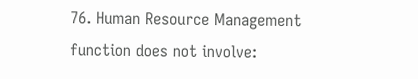76. Human Resource Management function does not involve: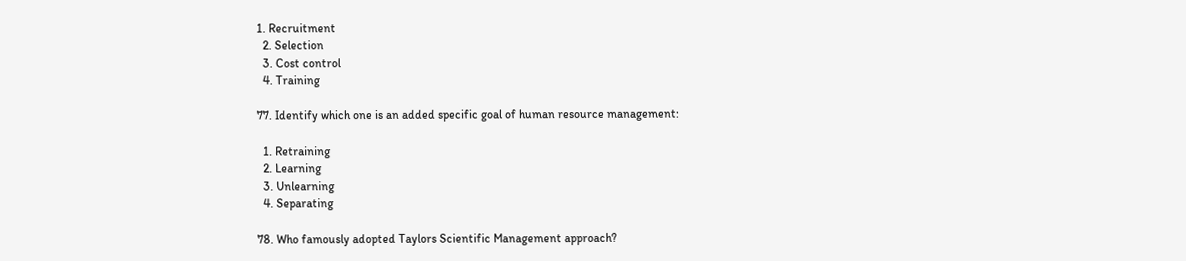1. Recruitment
  2. Selection
  3. Cost control
  4. Training

77. Identify which one is an added specific goal of human resource management:

  1. Retraining
  2. Learning
  3. Unlearning
  4. Separating

78. Who famously adopted Taylors Scientific Management approach?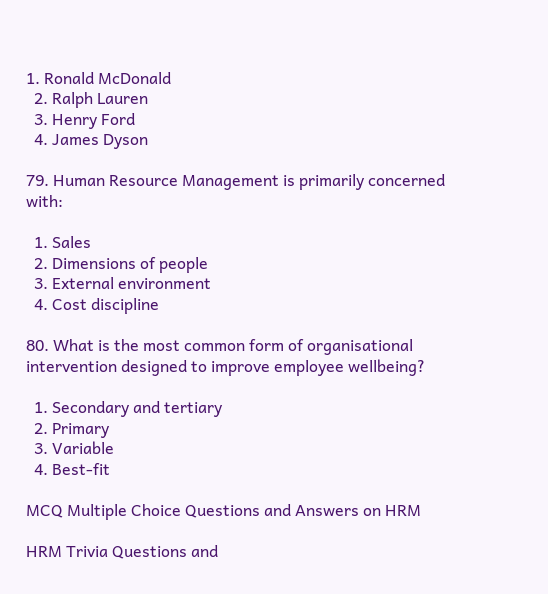1. Ronald McDonald
  2. Ralph Lauren
  3. Henry Ford
  4. James Dyson

79. Human Resource Management is primarily concerned with:

  1. Sales
  2. Dimensions of people
  3. External environment
  4. Cost discipline

80. What is the most common form of organisational intervention designed to improve employee wellbeing?

  1. Secondary and tertiary
  2. Primary
  3. Variable
  4. Best-fit

MCQ Multiple Choice Questions and Answers on HRM

HRM Trivia Questions and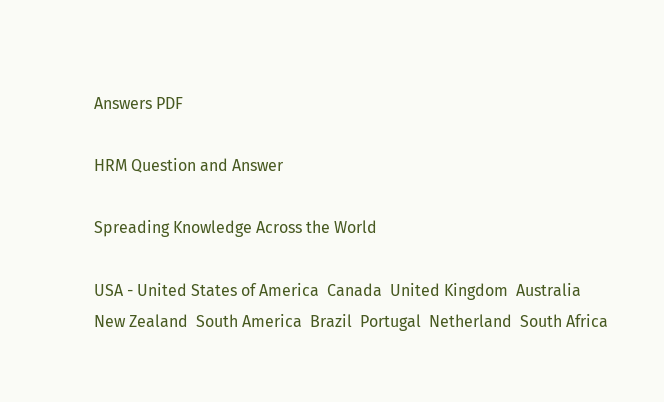Answers PDF

HRM Question and Answer

Spreading Knowledge Across the World

USA - United States of America  Canada  United Kingdom  Australia  New Zealand  South America  Brazil  Portugal  Netherland  South Africa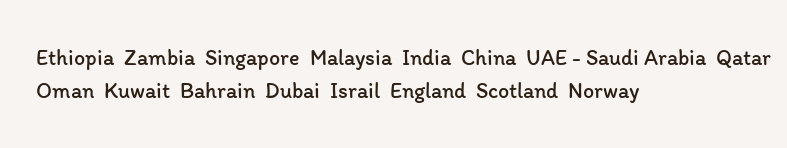Ethiopia  Zambia  Singapore  Malaysia  India  China  UAE - Saudi Arabia  Qatar  Oman  Kuwait  Bahrain  Dubai  Israil  England  Scotland  Norway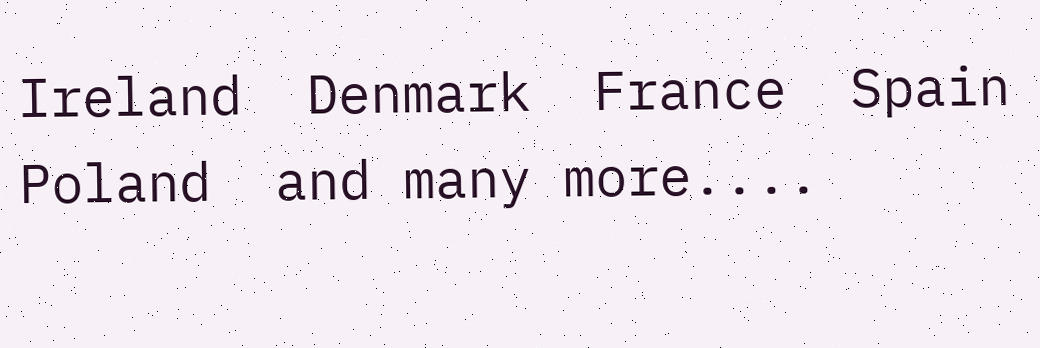Ireland  Denmark  France  Spain  Poland  and many more....